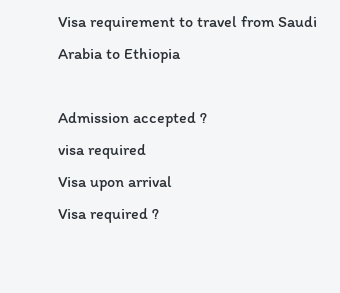Visa requirement to travel from Saudi Arabia to Ethiopia

Admission accepted ?
visa required
Visa upon arrival
Visa required ?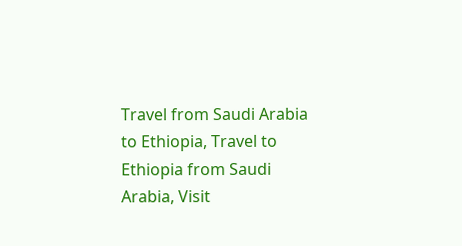Travel from Saudi Arabia to Ethiopia, Travel to Ethiopia from Saudi Arabia, Visit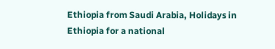Ethiopia from Saudi Arabia, Holidays in Ethiopia for a national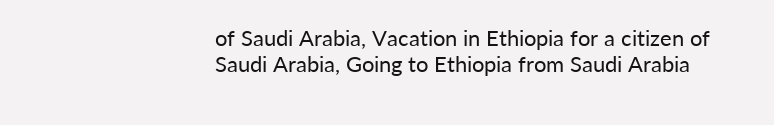of Saudi Arabia, Vacation in Ethiopia for a citizen of Saudi Arabia, Going to Ethiopia from Saudi Arabia